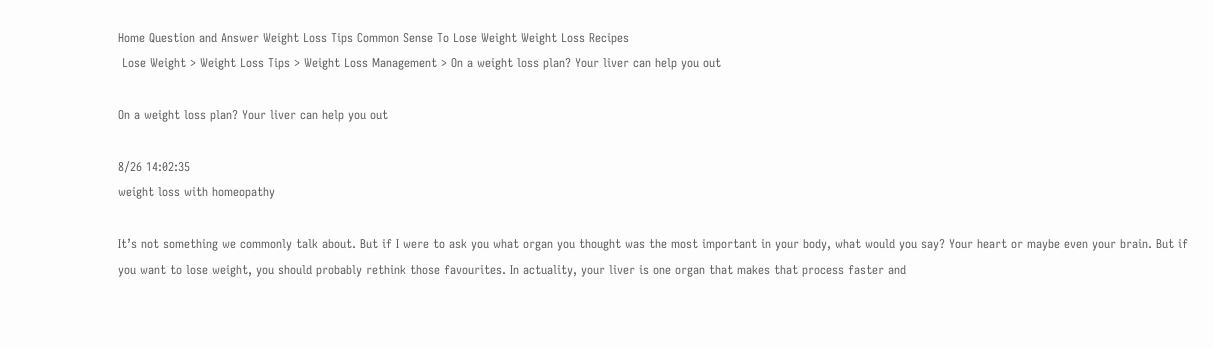Home Question and Answer Weight Loss Tips Common Sense To Lose Weight Weight Loss Recipes
 Lose Weight > Weight Loss Tips > Weight Loss Management > On a weight loss plan? Your liver can help you out

On a weight loss plan? Your liver can help you out

8/26 14:02:35
weight loss with homeopathy

It’s not something we commonly talk about. But if I were to ask you what organ you thought was the most important in your body, what would you say? Your heart or maybe even your brain. But if you want to lose weight, you should probably rethink those favourites. In actuality, your liver is one organ that makes that process faster and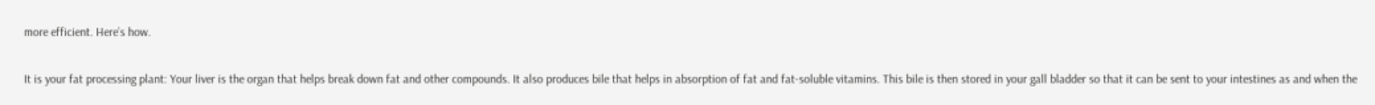more efficient. Here’s how.

It is your fat processing plant: Your liver is the organ that helps break down fat and other compounds. It also produces bile that helps in absorption of fat and fat-soluble vitamins. This bile is then stored in your gall bladder so that it can be sent to your intestines as and when the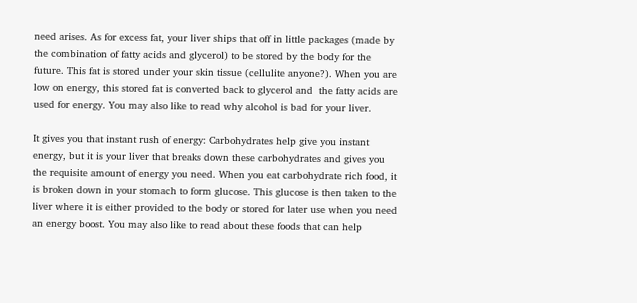need arises. As for excess fat, your liver ships that off in little packages (made by the combination of fatty acids and glycerol) to be stored by the body for the future. This fat is stored under your skin tissue (cellulite anyone?). When you are low on energy, this stored fat is converted back to glycerol and  the fatty acids are used for energy. You may also like to read why alcohol is bad for your liver.

It gives you that instant rush of energy: Carbohydrates help give you instant energy, but it is your liver that breaks down these carbohydrates and gives you the requisite amount of energy you need. When you eat carbohydrate rich food, it is broken down in your stomach to form glucose. This glucose is then taken to the liver where it is either provided to the body or stored for later use when you need an energy boost. You may also like to read about these foods that can help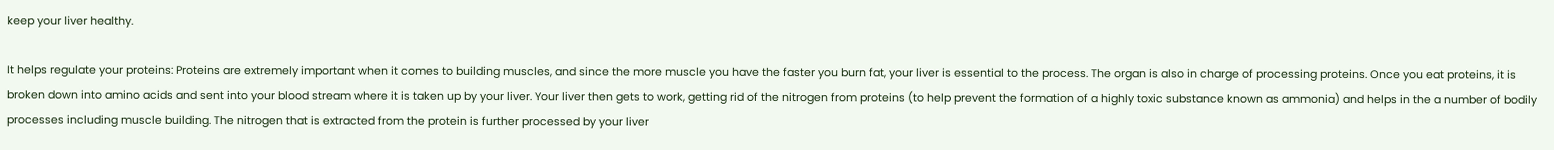keep your liver healthy.

It helps regulate your proteins: Proteins are extremely important when it comes to building muscles, and since the more muscle you have the faster you burn fat, your liver is essential to the process. The organ is also in charge of processing proteins. Once you eat proteins, it is broken down into amino acids and sent into your blood stream where it is taken up by your liver. Your liver then gets to work, getting rid of the nitrogen from proteins (to help prevent the formation of a highly toxic substance known as ammonia) and helps in the a number of bodily processes including muscle building. The nitrogen that is extracted from the protein is further processed by your liver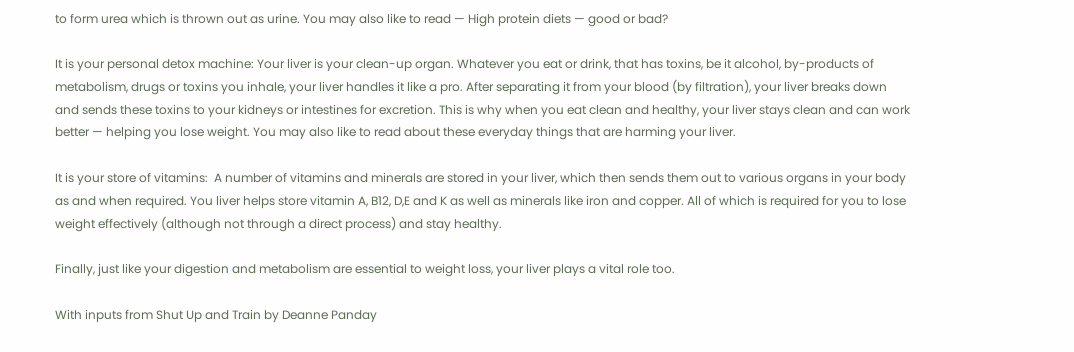to form urea which is thrown out as urine. You may also like to read — High protein diets — good or bad?

It is your personal detox machine: Your liver is your clean-up organ. Whatever you eat or drink, that has toxins, be it alcohol, by-products of metabolism, drugs or toxins you inhale, your liver handles it like a pro. After separating it from your blood (by filtration), your liver breaks down and sends these toxins to your kidneys or intestines for excretion. This is why when you eat clean and healthy, your liver stays clean and can work better — helping you lose weight. You may also like to read about these everyday things that are harming your liver.

It is your store of vitamins:  A number of vitamins and minerals are stored in your liver, which then sends them out to various organs in your body as and when required. You liver helps store vitamin A, B12, D,E and K as well as minerals like iron and copper. All of which is required for you to lose weight effectively (although not through a direct process) and stay healthy.

Finally, just like your digestion and metabolism are essential to weight loss, your liver plays a vital role too.

With inputs from Shut Up and Train by Deanne Panday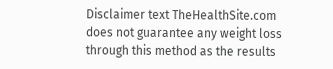Disclaimer text TheHealthSite.com does not guarantee any weight loss through this method as the results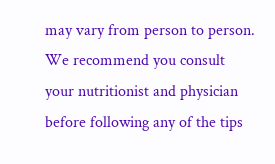may vary from person to person. We recommend you consult your nutritionist and physician before following any of the tips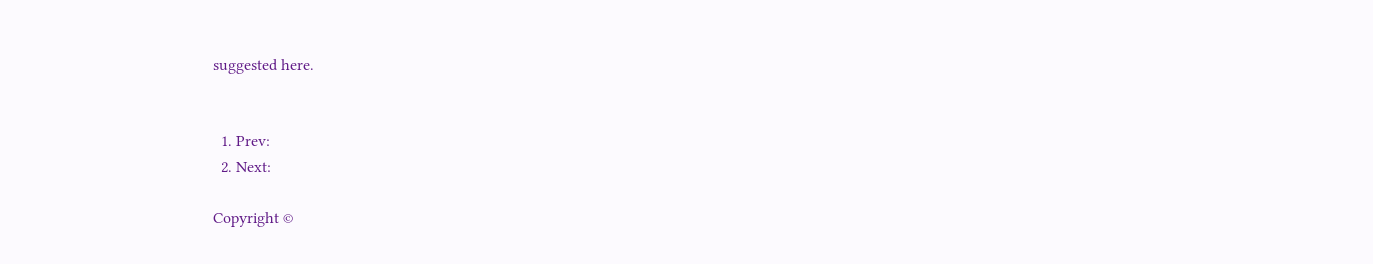suggested here.


  1. Prev:
  2. Next:

Copyright ©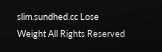slim.sundhed.cc Lose Weight All Rights Reserved